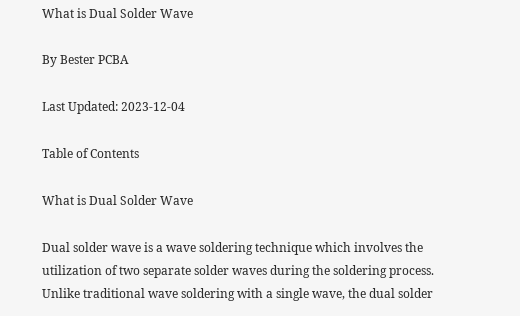What is Dual Solder Wave

By Bester PCBA

Last Updated: 2023-12-04

Table of Contents

What is Dual Solder Wave

Dual solder wave is a wave soldering technique which involves the utilization of two separate solder waves during the soldering process. Unlike traditional wave soldering with a single wave, the dual solder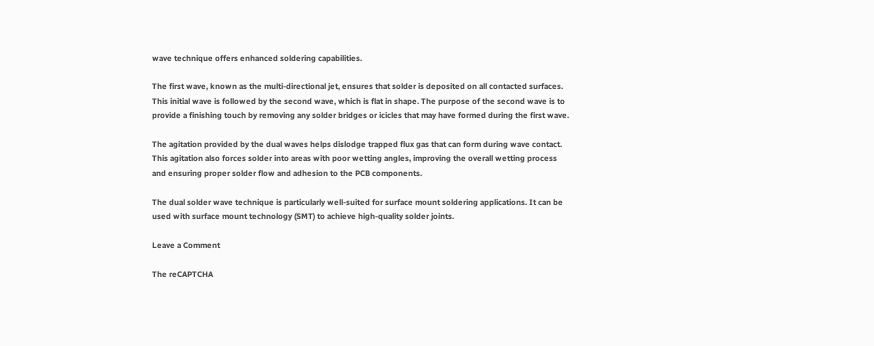wave technique offers enhanced soldering capabilities.

The first wave, known as the multi-directional jet, ensures that solder is deposited on all contacted surfaces. This initial wave is followed by the second wave, which is flat in shape. The purpose of the second wave is to provide a finishing touch by removing any solder bridges or icicles that may have formed during the first wave.

The agitation provided by the dual waves helps dislodge trapped flux gas that can form during wave contact. This agitation also forces solder into areas with poor wetting angles, improving the overall wetting process and ensuring proper solder flow and adhesion to the PCB components.

The dual solder wave technique is particularly well-suited for surface mount soldering applications. It can be used with surface mount technology (SMT) to achieve high-quality solder joints.

Leave a Comment

The reCAPTCHA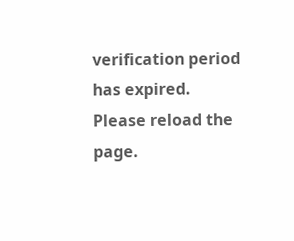verification period has expired. Please reload the page.